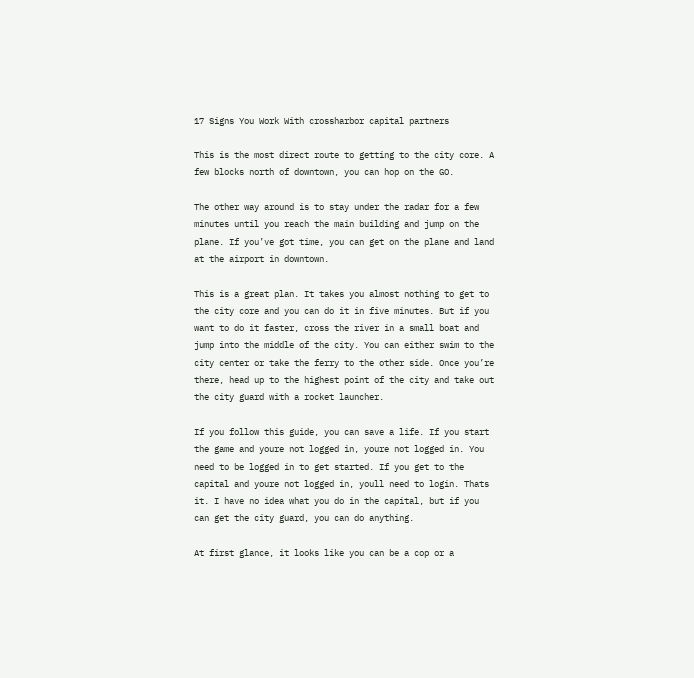17 Signs You Work With crossharbor capital partners

This is the most direct route to getting to the city core. A few blocks north of downtown, you can hop on the GO.

The other way around is to stay under the radar for a few minutes until you reach the main building and jump on the plane. If you’ve got time, you can get on the plane and land at the airport in downtown.

This is a great plan. It takes you almost nothing to get to the city core and you can do it in five minutes. But if you want to do it faster, cross the river in a small boat and jump into the middle of the city. You can either swim to the city center or take the ferry to the other side. Once you’re there, head up to the highest point of the city and take out the city guard with a rocket launcher.

If you follow this guide, you can save a life. If you start the game and youre not logged in, youre not logged in. You need to be logged in to get started. If you get to the capital and youre not logged in, youll need to login. Thats it. I have no idea what you do in the capital, but if you can get the city guard, you can do anything.

At first glance, it looks like you can be a cop or a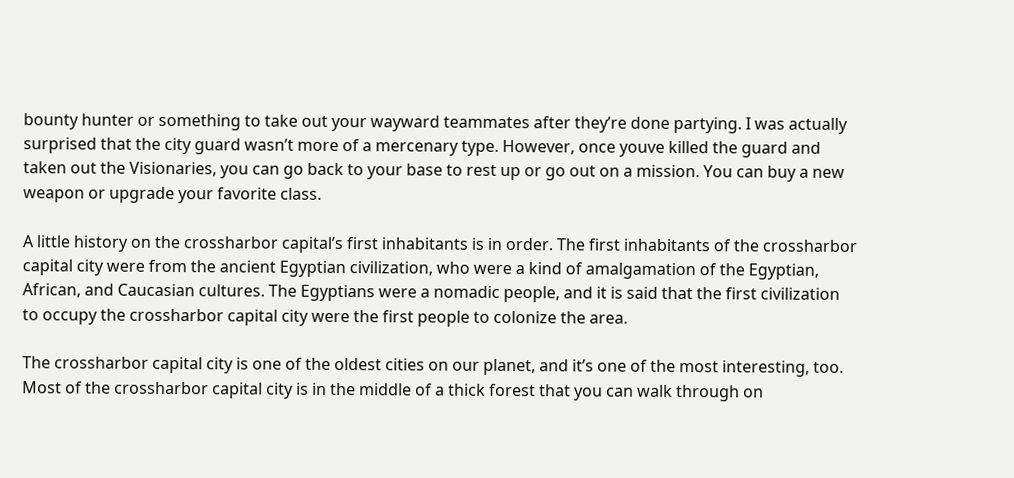bounty hunter or something to take out your wayward teammates after they’re done partying. I was actually surprised that the city guard wasn’t more of a mercenary type. However, once youve killed the guard and taken out the Visionaries, you can go back to your base to rest up or go out on a mission. You can buy a new weapon or upgrade your favorite class.

A little history on the crossharbor capital’s first inhabitants is in order. The first inhabitants of the crossharbor capital city were from the ancient Egyptian civilization, who were a kind of amalgamation of the Egyptian, African, and Caucasian cultures. The Egyptians were a nomadic people, and it is said that the first civilization to occupy the crossharbor capital city were the first people to colonize the area.

The crossharbor capital city is one of the oldest cities on our planet, and it’s one of the most interesting, too. Most of the crossharbor capital city is in the middle of a thick forest that you can walk through on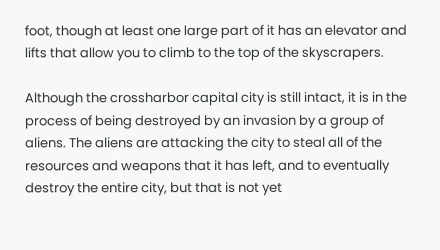foot, though at least one large part of it has an elevator and lifts that allow you to climb to the top of the skyscrapers.

Although the crossharbor capital city is still intact, it is in the process of being destroyed by an invasion by a group of aliens. The aliens are attacking the city to steal all of the resources and weapons that it has left, and to eventually destroy the entire city, but that is not yet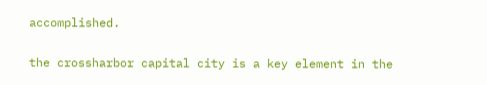accomplished.

the crossharbor capital city is a key element in the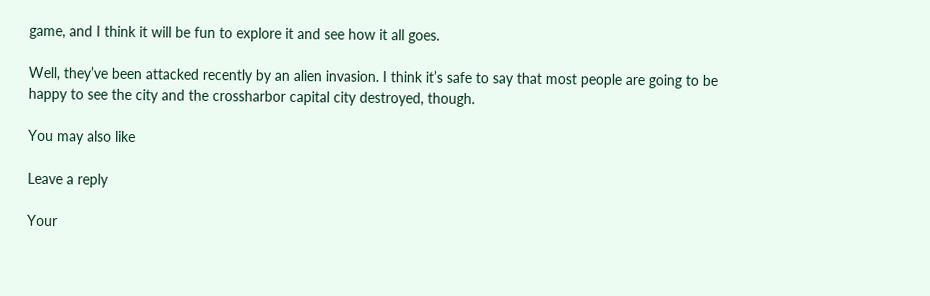game, and I think it will be fun to explore it and see how it all goes.

Well, they’ve been attacked recently by an alien invasion. I think it’s safe to say that most people are going to be happy to see the city and the crossharbor capital city destroyed, though.

You may also like

Leave a reply

Your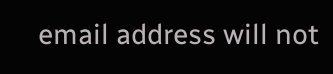email address will not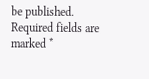be published. Required fields are marked *